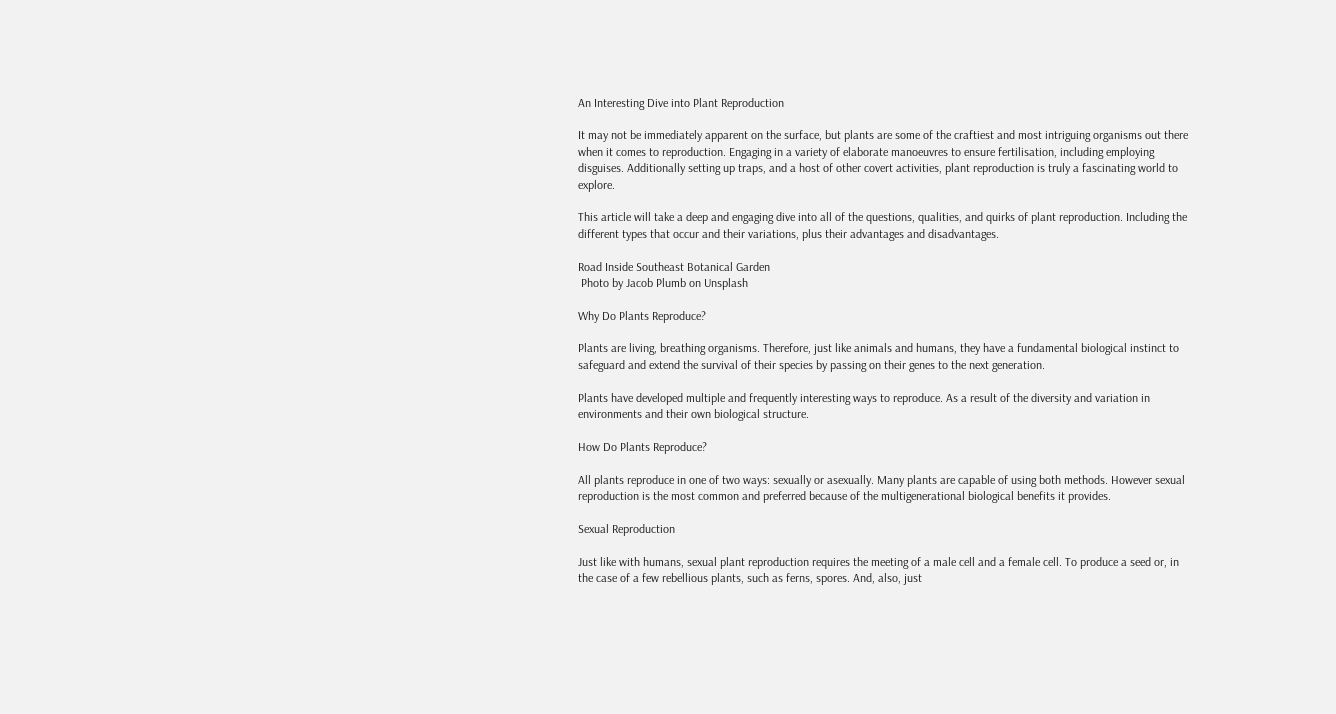An Interesting Dive into Plant Reproduction

It may not be immediately apparent on the surface, but plants are some of the craftiest and most intriguing organisms out there when it comes to reproduction. Engaging in a variety of elaborate manoeuvres to ensure fertilisation, including employing disguises. Additionally setting up traps, and a host of other covert activities, plant reproduction is truly a fascinating world to explore.

This article will take a deep and engaging dive into all of the questions, qualities, and quirks of plant reproduction. Including the different types that occur and their variations, plus their advantages and disadvantages.

Road Inside Southeast Botanical Garden
 Photo by Jacob Plumb on Unsplash

Why Do Plants Reproduce?

Plants are living, breathing organisms. Therefore, just like animals and humans, they have a fundamental biological instinct to safeguard and extend the survival of their species by passing on their genes to the next generation.

Plants have developed multiple and frequently interesting ways to reproduce. As a result of the diversity and variation in environments and their own biological structure.

How Do Plants Reproduce?

All plants reproduce in one of two ways: sexually or asexually. Many plants are capable of using both methods. However sexual reproduction is the most common and preferred because of the multigenerational biological benefits it provides.

Sexual Reproduction

Just like with humans, sexual plant reproduction requires the meeting of a male cell and a female cell. To produce a seed or, in the case of a few rebellious plants, such as ferns, spores. And, also, just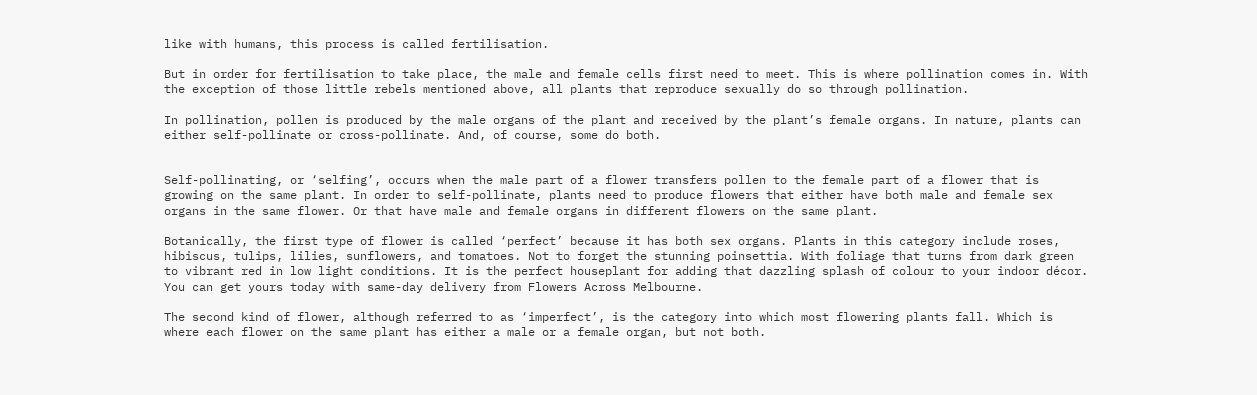like with humans, this process is called fertilisation.

But in order for fertilisation to take place, the male and female cells first need to meet. This is where pollination comes in. With the exception of those little rebels mentioned above, all plants that reproduce sexually do so through pollination.

In pollination, pollen is produced by the male organs of the plant and received by the plant’s female organs. In nature, plants can either self-pollinate or cross-pollinate. And, of course, some do both.


Self-pollinating, or ‘selfing’, occurs when the male part of a flower transfers pollen to the female part of a flower that is growing on the same plant. In order to self-pollinate, plants need to produce flowers that either have both male and female sex organs in the same flower. Or that have male and female organs in different flowers on the same plant.

Botanically, the first type of flower is called ‘perfect’ because it has both sex organs. Plants in this category include roses, hibiscus, tulips, lilies, sunflowers, and tomatoes. Not to forget the stunning poinsettia. With foliage that turns from dark green to vibrant red in low light conditions. It is the perfect houseplant for adding that dazzling splash of colour to your indoor décor. You can get yours today with same-day delivery from Flowers Across Melbourne.

The second kind of flower, although referred to as ‘imperfect’, is the category into which most flowering plants fall. Which is where each flower on the same plant has either a male or a female organ, but not both.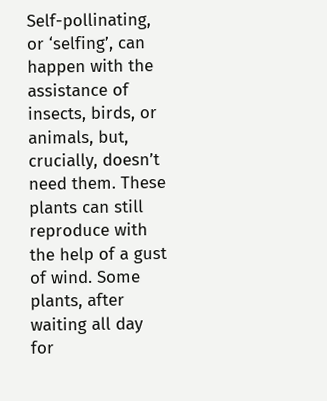Self-pollinating, or ‘selfing’, can happen with the assistance of insects, birds, or animals, but, crucially, doesn’t need them. These plants can still reproduce with the help of a gust of wind. Some plants, after waiting all day for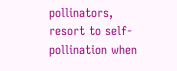pollinators, resort to self-pollination when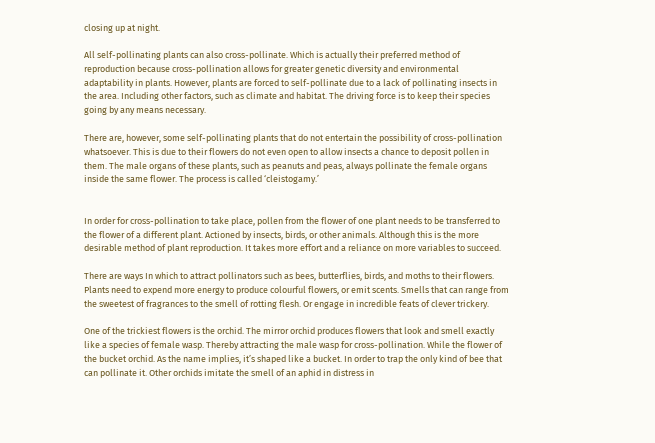closing up at night.

All self-pollinating plants can also cross-pollinate. Which is actually their preferred method of reproduction because cross-pollination allows for greater genetic diversity and environmental adaptability in plants. However, plants are forced to self-pollinate due to a lack of pollinating insects in the area. Including other factors, such as climate and habitat. The driving force is to keep their species going by any means necessary.

There are, however, some self-pollinating plants that do not entertain the possibility of cross-pollination whatsoever. This is due to their flowers do not even open to allow insects a chance to deposit pollen in them. The male organs of these plants, such as peanuts and peas, always pollinate the female organs inside the same flower. The process is called ‘cleistogamy.’


In order for cross-pollination to take place, pollen from the flower of one plant needs to be transferred to the flower of a different plant. Actioned by insects, birds, or other animals. Although this is the more desirable method of plant reproduction. It takes more effort and a reliance on more variables to succeed.

There are ways In which to attract pollinators such as bees, butterflies, birds, and moths to their flowers. Plants need to expend more energy to produce colourful flowers, or emit scents. Smells that can range from the sweetest of fragrances to the smell of rotting flesh. Or engage in incredible feats of clever trickery.

One of the trickiest flowers is the orchid. The mirror orchid produces flowers that look and smell exactly like a species of female wasp. Thereby attracting the male wasp for cross-pollination. While the flower of the bucket orchid. As the name implies, it’s shaped like a bucket. In order to trap the only kind of bee that can pollinate it. Other orchids imitate the smell of an aphid in distress in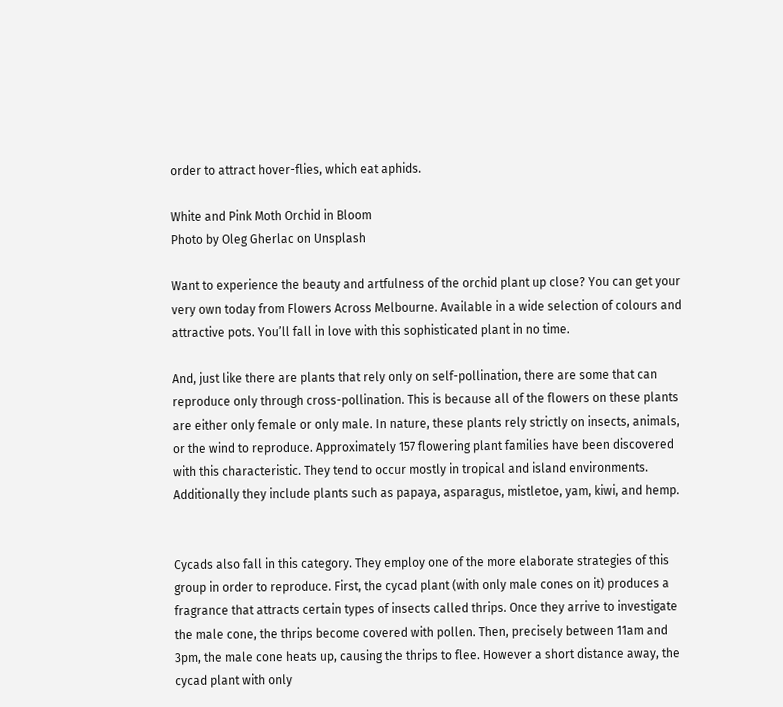order to attract hover-flies, which eat aphids.

White and Pink Moth Orchid in Bloom
Photo by Oleg Gherlac on Unsplash

Want to experience the beauty and artfulness of the orchid plant up close? You can get your very own today from Flowers Across Melbourne. Available in a wide selection of colours and attractive pots. You’ll fall in love with this sophisticated plant in no time.

And, just like there are plants that rely only on self-pollination, there are some that can reproduce only through cross-pollination. This is because all of the flowers on these plants are either only female or only male. In nature, these plants rely strictly on insects, animals, or the wind to reproduce. Approximately 157 flowering plant families have been discovered with this characteristic. They tend to occur mostly in tropical and island environments. Additionally they include plants such as papaya, asparagus, mistletoe, yam, kiwi, and hemp.


Cycads also fall in this category. They employ one of the more elaborate strategies of this group in order to reproduce. First, the cycad plant (with only male cones on it) produces a fragrance that attracts certain types of insects called thrips. Once they arrive to investigate the male cone, the thrips become covered with pollen. Then, precisely between 11am and 3pm, the male cone heats up, causing the thrips to flee. However a short distance away, the cycad plant with only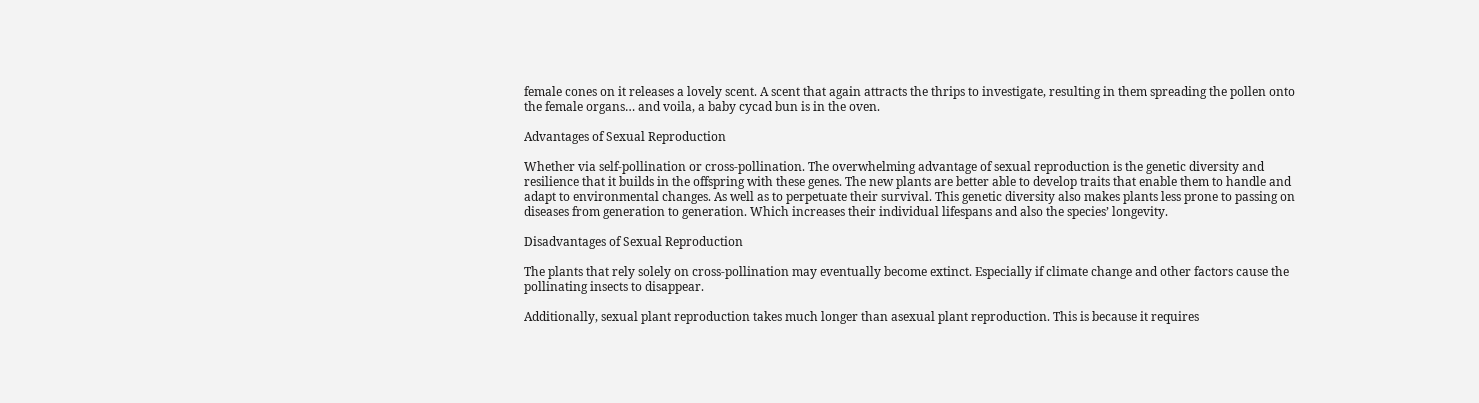female cones on it releases a lovely scent. A scent that again attracts the thrips to investigate, resulting in them spreading the pollen onto the female organs… and voila, a baby cycad bun is in the oven.

Advantages of Sexual Reproduction

Whether via self-pollination or cross-pollination. The overwhelming advantage of sexual reproduction is the genetic diversity and resilience that it builds in the offspring with these genes. The new plants are better able to develop traits that enable them to handle and adapt to environmental changes. As well as to perpetuate their survival. This genetic diversity also makes plants less prone to passing on diseases from generation to generation. Which increases their individual lifespans and also the species’ longevity.

Disadvantages of Sexual Reproduction

The plants that rely solely on cross-pollination may eventually become extinct. Especially if climate change and other factors cause the pollinating insects to disappear.

Additionally, sexual plant reproduction takes much longer than asexual plant reproduction. This is because it requires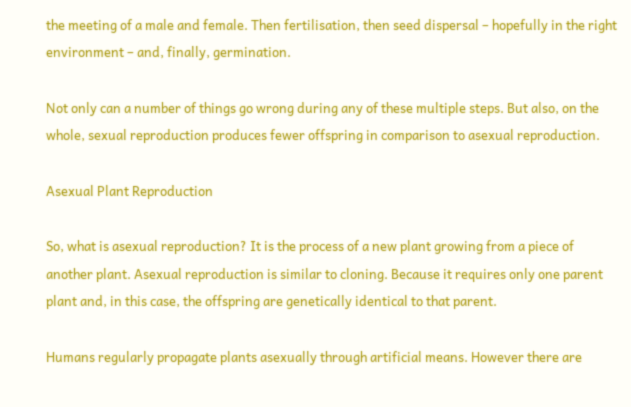the meeting of a male and female. Then fertilisation, then seed dispersal – hopefully in the right environment – and, finally, germination.

Not only can a number of things go wrong during any of these multiple steps. But also, on the whole, sexual reproduction produces fewer offspring in comparison to asexual reproduction.

Asexual Plant Reproduction

So, what is asexual reproduction? It is the process of a new plant growing from a piece of another plant. Asexual reproduction is similar to cloning. Because it requires only one parent plant and, in this case, the offspring are genetically identical to that parent.

Humans regularly propagate plants asexually through artificial means. However there are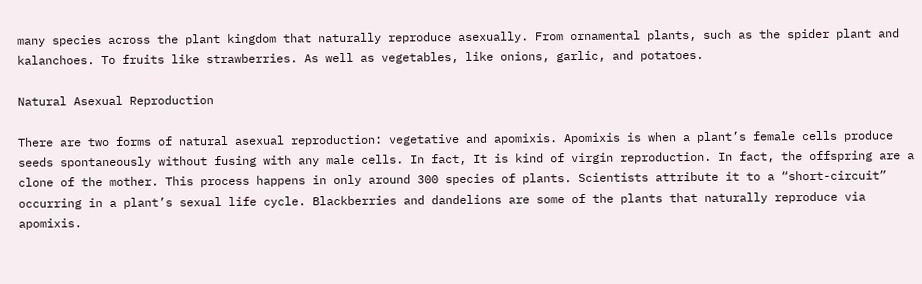many species across the plant kingdom that naturally reproduce asexually. From ornamental plants, such as the spider plant and kalanchoes. To fruits like strawberries. As well as vegetables, like onions, garlic, and potatoes.

Natural Asexual Reproduction

There are two forms of natural asexual reproduction: vegetative and apomixis. Apomixis is when a plant’s female cells produce seeds spontaneously without fusing with any male cells. In fact, It is kind of virgin reproduction. In fact, the offspring are a clone of the mother. This process happens in only around 300 species of plants. Scientists attribute it to a “short-circuit” occurring in a plant’s sexual life cycle. Blackberries and dandelions are some of the plants that naturally reproduce via apomixis.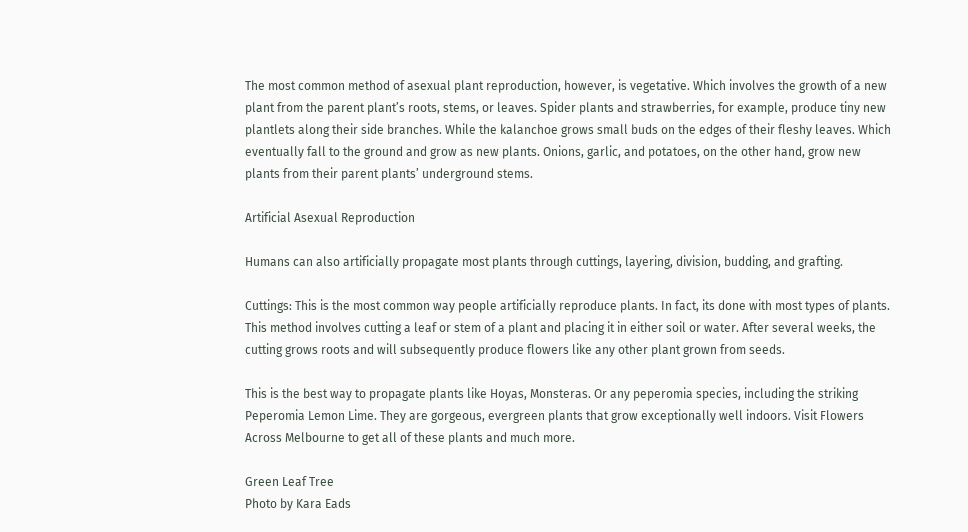The most common method of asexual plant reproduction, however, is vegetative. Which involves the growth of a new plant from the parent plant’s roots, stems, or leaves. Spider plants and strawberries, for example, produce tiny new plantlets along their side branches. While the kalanchoe grows small buds on the edges of their fleshy leaves. Which eventually fall to the ground and grow as new plants. Onions, garlic, and potatoes, on the other hand, grow new plants from their parent plants’ underground stems.

Artificial Asexual Reproduction

Humans can also artificially propagate most plants through cuttings, layering, division, budding, and grafting.

Cuttings: This is the most common way people artificially reproduce plants. In fact, its done with most types of plants. This method involves cutting a leaf or stem of a plant and placing it in either soil or water. After several weeks, the cutting grows roots and will subsequently produce flowers like any other plant grown from seeds.

This is the best way to propagate plants like Hoyas, Monsteras. Or any peperomia species, including the striking Peperomia Lemon Lime. They are gorgeous, evergreen plants that grow exceptionally well indoors. Visit Flowers Across Melbourne to get all of these plants and much more.

Green Leaf Tree
Photo by Kara Eads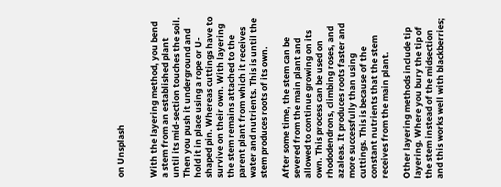on Unsplash


With the layering method, you bend a stem from an established plant until its mid-section touches the soil. Then you push it underground and hold it in place using a rope or U-shaped pin. Whereas cuttings have to survive on their own. With layering the stem remains attached to the parent plant from which it receives water and nutrients. This is until the stem produces roots of its own.

After some time, the stem can be severed from the main plant and allowed to continue growing on its own. This process can be used on rhododendrons, climbing roses, and azaleas. It produces roots faster and more successfully than using cuttings. This is because of the constant nutrients that the stem receives from the main plant.

Other layering methods include tip layering. Where you bury the tip of the stem instead of the midsection and this works well with blackberries;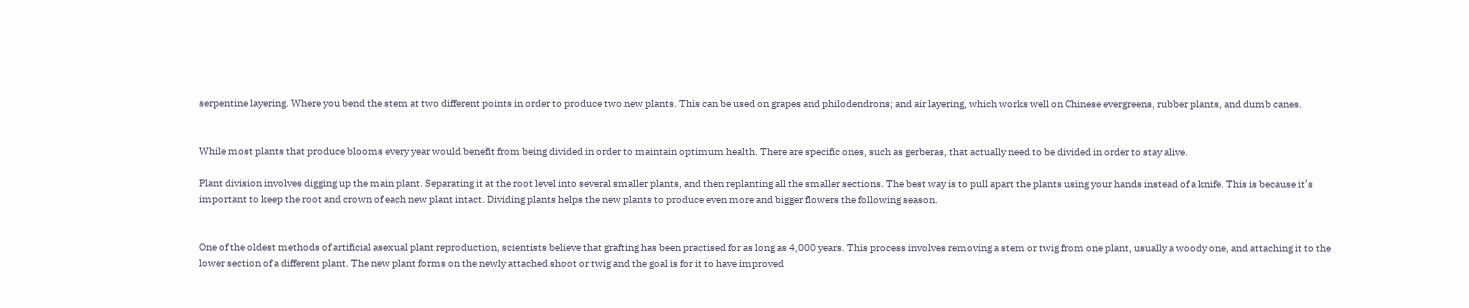serpentine layering. Where you bend the stem at two different points in order to produce two new plants. This can be used on grapes and philodendrons; and air layering, which works well on Chinese evergreens, rubber plants, and dumb canes.


While most plants that produce blooms every year would benefit from being divided in order to maintain optimum health. There are specific ones, such as gerberas, that actually need to be divided in order to stay alive.

Plant division involves digging up the main plant. Separating it at the root level into several smaller plants, and then replanting all the smaller sections. The best way is to pull apart the plants using your hands instead of a knife. This is because it’s important to keep the root and crown of each new plant intact. Dividing plants helps the new plants to produce even more and bigger flowers the following season.


One of the oldest methods of artificial asexual plant reproduction, scientists believe that grafting has been practised for as long as 4,000 years. This process involves removing a stem or twig from one plant, usually a woody one, and attaching it to the lower section of a different plant. The new plant forms on the newly attached shoot or twig and the goal is for it to have improved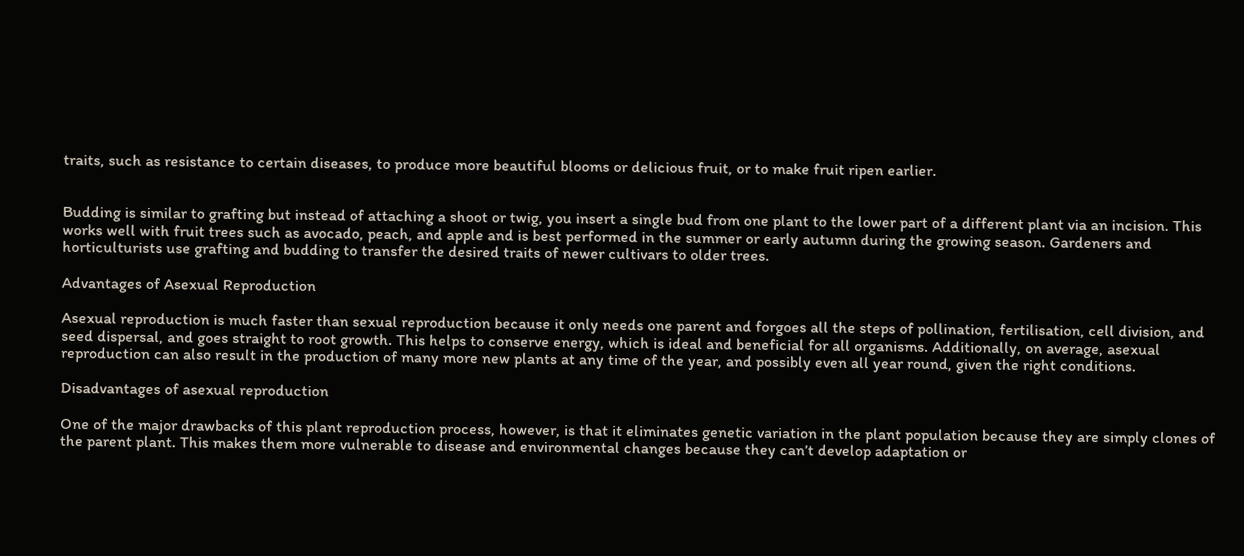traits, such as resistance to certain diseases, to produce more beautiful blooms or delicious fruit, or to make fruit ripen earlier.


Budding is similar to grafting but instead of attaching a shoot or twig, you insert a single bud from one plant to the lower part of a different plant via an incision. This works well with fruit trees such as avocado, peach, and apple and is best performed in the summer or early autumn during the growing season. Gardeners and horticulturists use grafting and budding to transfer the desired traits of newer cultivars to older trees.

Advantages of Asexual Reproduction

Asexual reproduction is much faster than sexual reproduction because it only needs one parent and forgoes all the steps of pollination, fertilisation, cell division, and seed dispersal, and goes straight to root growth. This helps to conserve energy, which is ideal and beneficial for all organisms. Additionally, on average, asexual reproduction can also result in the production of many more new plants at any time of the year, and possibly even all year round, given the right conditions.

Disadvantages of asexual reproduction

One of the major drawbacks of this plant reproduction process, however, is that it eliminates genetic variation in the plant population because they are simply clones of the parent plant. This makes them more vulnerable to disease and environmental changes because they can’t develop adaptation or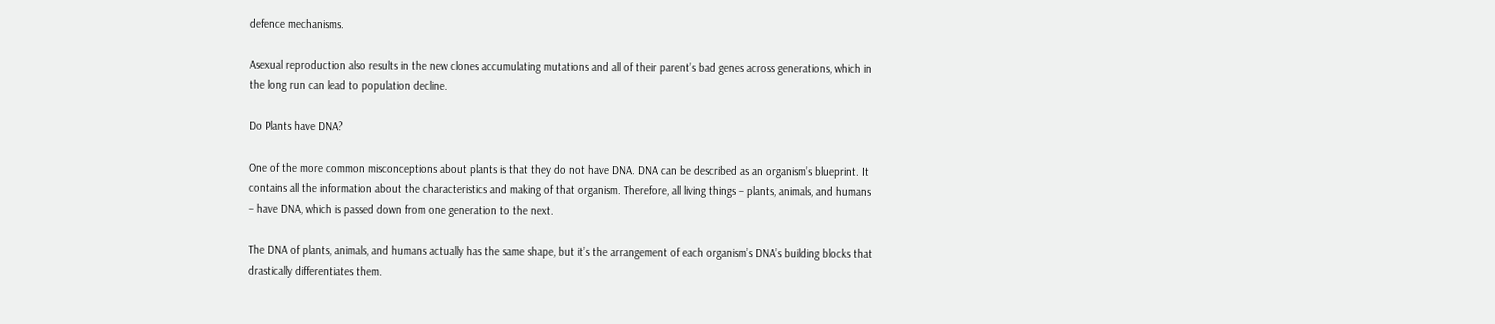defence mechanisms.

Asexual reproduction also results in the new clones accumulating mutations and all of their parent’s bad genes across generations, which in the long run can lead to population decline.

Do Plants have DNA?

One of the more common misconceptions about plants is that they do not have DNA. DNA can be described as an organism’s blueprint. It contains all the information about the characteristics and making of that organism. Therefore, all living things – plants, animals, and humans – have DNA, which is passed down from one generation to the next.

The DNA of plants, animals, and humans actually has the same shape, but it’s the arrangement of each organism’s DNA’s building blocks that drastically differentiates them.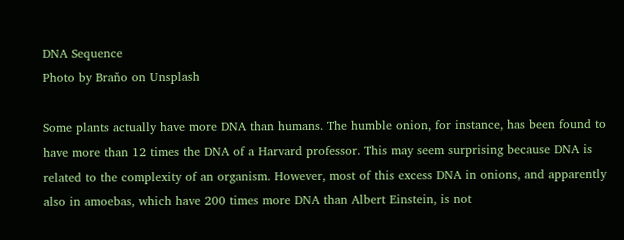DNA Sequence
Photo by Braňo on Unsplash

Some plants actually have more DNA than humans. The humble onion, for instance, has been found to have more than 12 times the DNA of a Harvard professor. This may seem surprising because DNA is related to the complexity of an organism. However, most of this excess DNA in onions, and apparently also in amoebas, which have 200 times more DNA than Albert Einstein, is not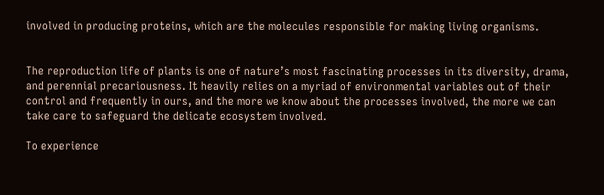involved in producing proteins, which are the molecules responsible for making living organisms.


The reproduction life of plants is one of nature’s most fascinating processes in its diversity, drama, and perennial precariousness. It heavily relies on a myriad of environmental variables out of their control and frequently in ours, and the more we know about the processes involved, the more we can take care to safeguard the delicate ecosystem involved.

To experience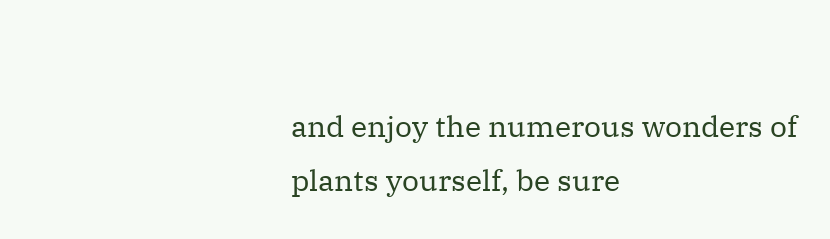and enjoy the numerous wonders of plants yourself, be sure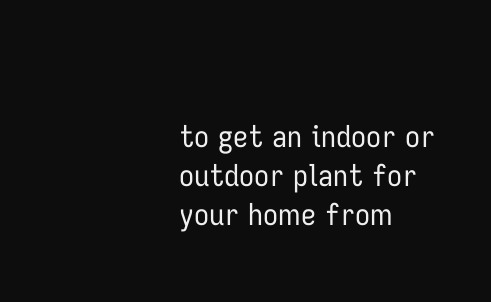to get an indoor or outdoor plant for your home from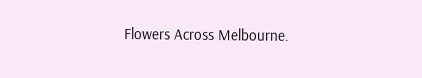Flowers Across Melbourne.